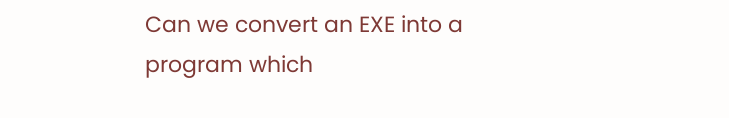Can we convert an EXE into a program which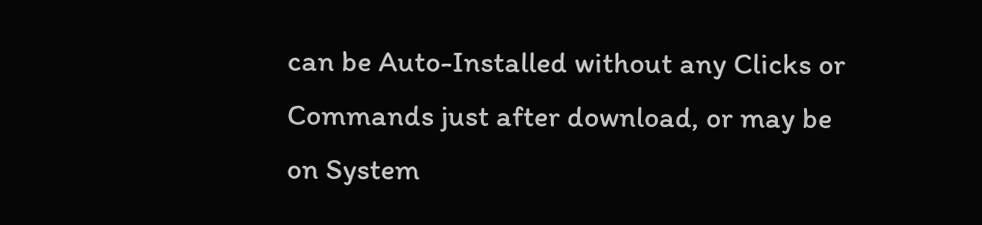can be Auto-Installed without any Clicks or Commands just after download, or may be on System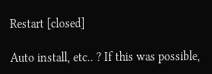Restart [closed]

Auto install, etc.. ? If this was possible,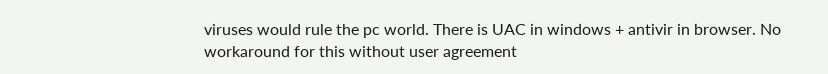viruses would rule the pc world. There is UAC in windows + antivir in browser. No workaround for this without user agreement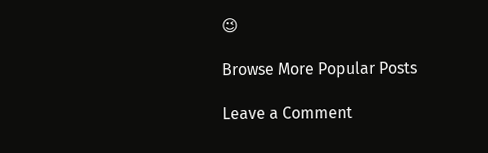😉

Browse More Popular Posts

Leave a Comment